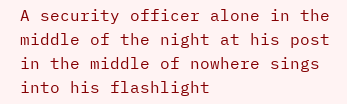A security officer alone in the middle of the night at his post in the middle of nowhere sings into his flashlight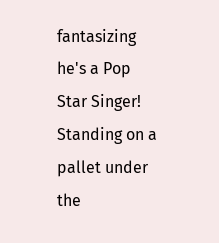fantasizing he's a Pop Star Singer! Standing on a pallet under the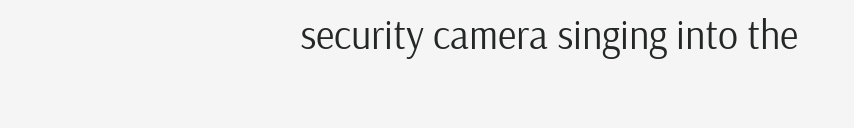security camera singing into the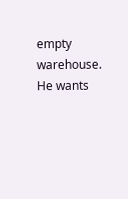empty warehouse. He wants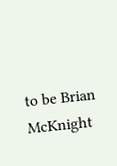to be Brian McKnight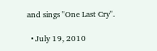and sings "One Last Cry".

  • July 19, 2010